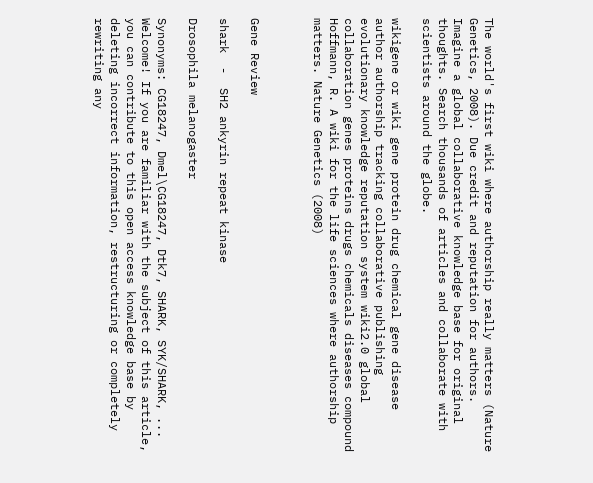The world's first wiki where authorship really matters (Nature Genetics, 2008). Due credit and reputation for authors. Imagine a global collaborative knowledge base for original thoughts. Search thousands of articles and collaborate with scientists around the globe.

wikigene or wiki gene protein drug chemical gene disease author authorship tracking collaborative publishing evolutionary knowledge reputation system wiki2.0 global collaboration genes proteins drugs chemicals diseases compound
Hoffmann, R. A wiki for the life sciences where authorship matters. Nature Genetics (2008)



Gene Review

shark  -  SH2 ankyrin repeat kinase

Drosophila melanogaster

Synonyms: CG18247, Dmel\CG18247, Dtk7, SHARK, SYK/SHARK, ...
Welcome! If you are familiar with the subject of this article, you can contribute to this open access knowledge base by deleting incorrect information, restructuring or completely rewriting any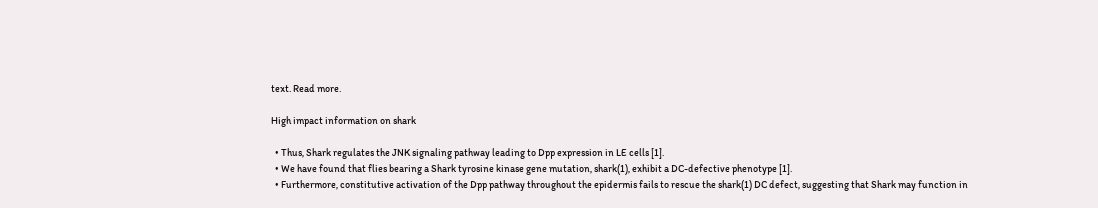text. Read more.

High impact information on shark

  • Thus, Shark regulates the JNK signaling pathway leading to Dpp expression in LE cells [1].
  • We have found that flies bearing a Shark tyrosine kinase gene mutation, shark(1), exhibit a DC-defective phenotype [1].
  • Furthermore, constitutive activation of the Dpp pathway throughout the epidermis fails to rescue the shark(1) DC defect, suggesting that Shark may function in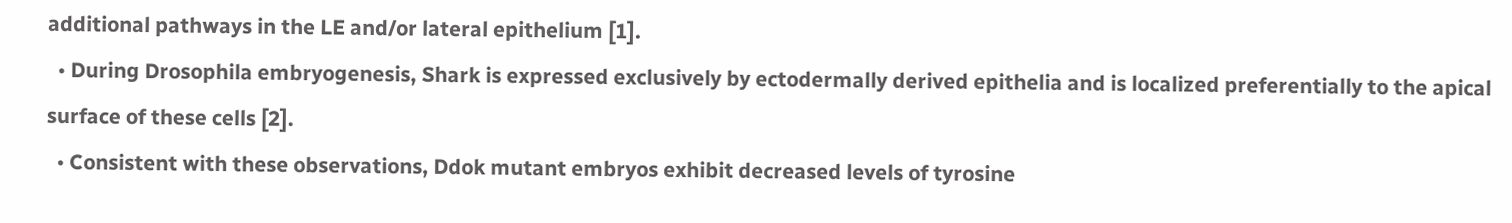additional pathways in the LE and/or lateral epithelium [1].
  • During Drosophila embryogenesis, Shark is expressed exclusively by ectodermally derived epithelia and is localized preferentially to the apical surface of these cells [2].
  • Consistent with these observations, Ddok mutant embryos exhibit decreased levels of tyrosine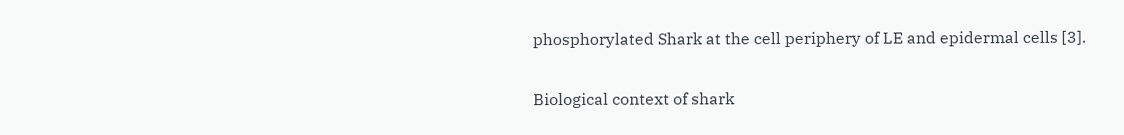phosphorylated Shark at the cell periphery of LE and epidermal cells [3].

Biological context of shark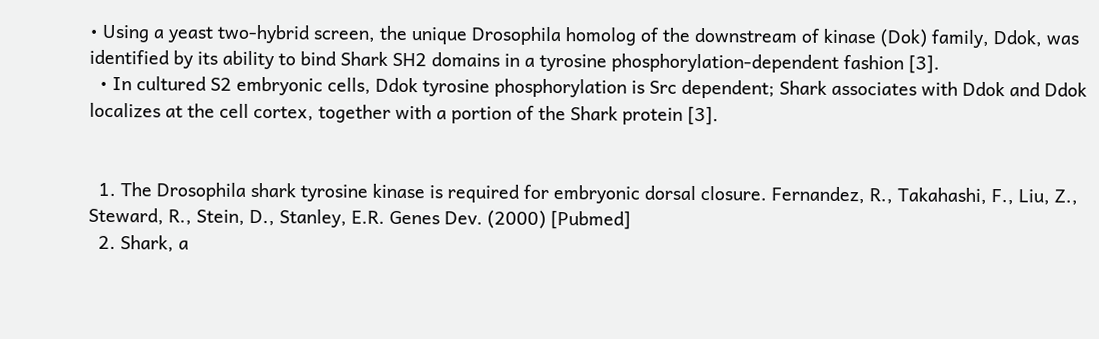• Using a yeast two-hybrid screen, the unique Drosophila homolog of the downstream of kinase (Dok) family, Ddok, was identified by its ability to bind Shark SH2 domains in a tyrosine phosphorylation-dependent fashion [3].
  • In cultured S2 embryonic cells, Ddok tyrosine phosphorylation is Src dependent; Shark associates with Ddok and Ddok localizes at the cell cortex, together with a portion of the Shark protein [3].


  1. The Drosophila shark tyrosine kinase is required for embryonic dorsal closure. Fernandez, R., Takahashi, F., Liu, Z., Steward, R., Stein, D., Stanley, E.R. Genes Dev. (2000) [Pubmed]
  2. Shark, a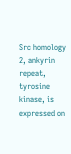Src homology 2, ankyrin repeat, tyrosine kinase, is expressed on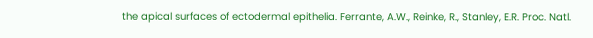the apical surfaces of ectodermal epithelia. Ferrante, A.W., Reinke, R., Stanley, E.R. Proc. Natl.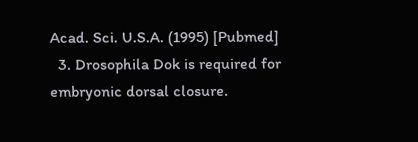Acad. Sci. U.S.A. (1995) [Pubmed]
  3. Drosophila Dok is required for embryonic dorsal closure.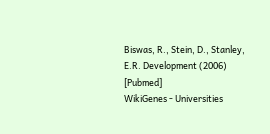Biswas, R., Stein, D., Stanley, E.R. Development (2006) [Pubmed]
WikiGenes - Universities